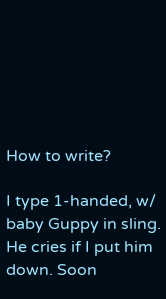How to write?

I type 1-handed, w/ baby Guppy in sling. He cries if I put him down. Soon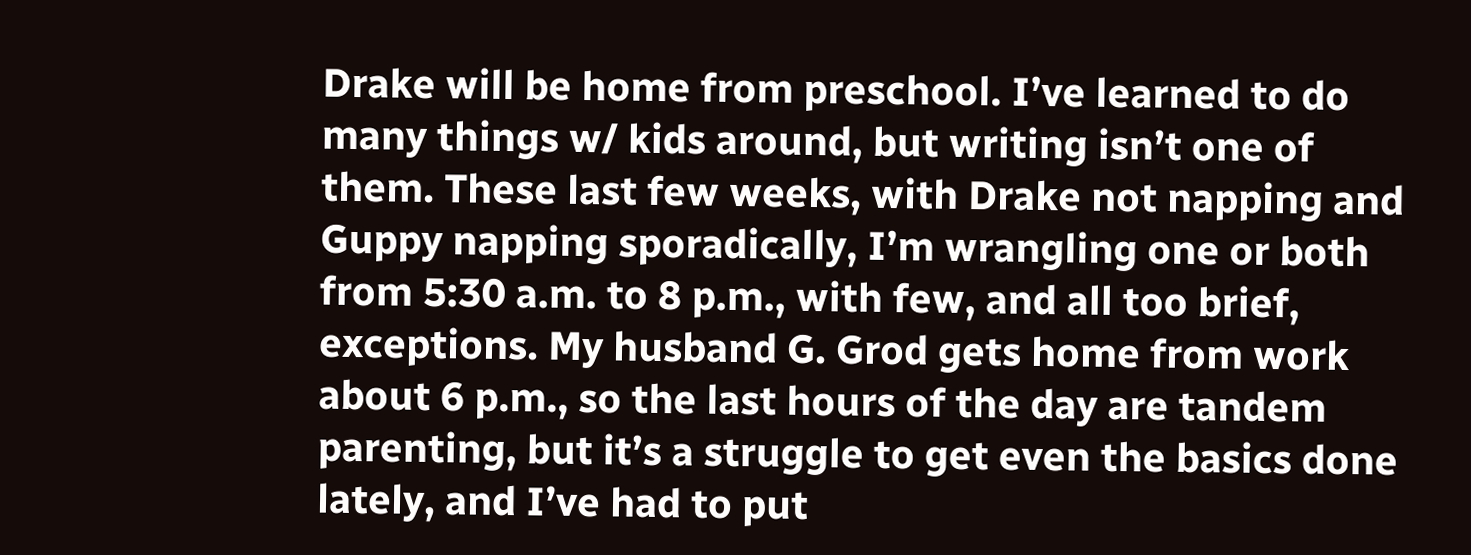Drake will be home from preschool. I’ve learned to do many things w/ kids around, but writing isn’t one of them. These last few weeks, with Drake not napping and Guppy napping sporadically, I’m wrangling one or both from 5:30 a.m. to 8 p.m., with few, and all too brief, exceptions. My husband G. Grod gets home from work about 6 p.m., so the last hours of the day are tandem parenting, but it’s a struggle to get even the basics done lately, and I’ve had to put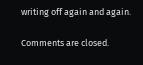writing off again and again.

Comments are closed.